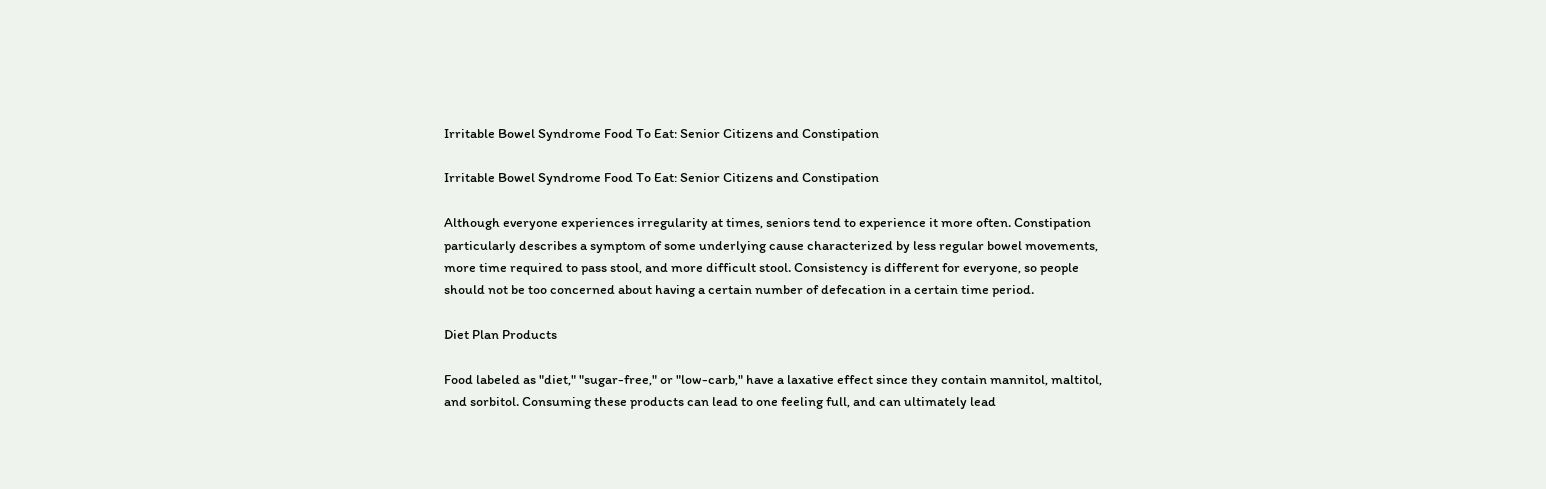Irritable Bowel Syndrome Food To Eat: Senior Citizens and Constipation

Irritable Bowel Syndrome Food To Eat: Senior Citizens and Constipation

Although everyone experiences irregularity at times, seniors tend to experience it more often. Constipation particularly describes a symptom of some underlying cause characterized by less regular bowel movements, more time required to pass stool, and more difficult stool. Consistency is different for everyone, so people should not be too concerned about having a certain number of defecation in a certain time period.

Diet Plan Products

Food labeled as "diet," "sugar-free," or "low-carb," have a laxative effect since they contain mannitol, maltitol, and sorbitol. Consuming these products can lead to one feeling full, and can ultimately lead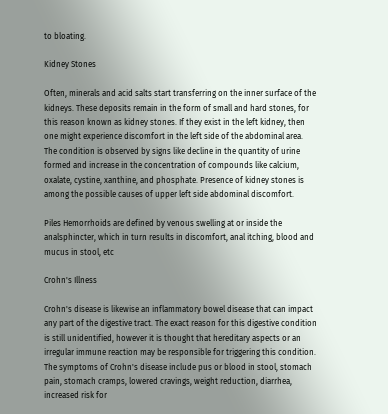to bloating.

Kidney Stones

Often, minerals and acid salts start transferring on the inner surface of the kidneys. These deposits remain in the form of small and hard stones, for this reason known as kidney stones. If they exist in the left kidney, then one might experience discomfort in the left side of the abdominal area. The condition is observed by signs like decline in the quantity of urine formed and increase in the concentration of compounds like calcium, oxalate, cystine, xanthine, and phosphate. Presence of kidney stones is among the possible causes of upper left side abdominal discomfort.

Piles Hemorrhoids are defined by venous swelling at or inside the analsphincter, which in turn results in discomfort, anal itching, blood and mucus in stool, etc

Crohn's Illness

Crohn's disease is likewise an inflammatory bowel disease that can impact any part of the digestive tract. The exact reason for this digestive condition is still unidentified, however it is thought that hereditary aspects or an irregular immune reaction may be responsible for triggering this condition. The symptoms of Crohn's disease include pus or blood in stool, stomach pain, stomach cramps, lowered cravings, weight reduction, diarrhea, increased risk for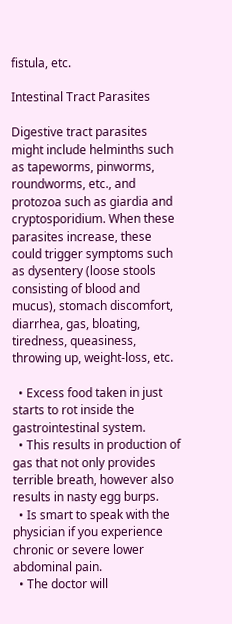fistula, etc.

Intestinal Tract Parasites

Digestive tract parasites might include helminths such as tapeworms, pinworms, roundworms, etc., and protozoa such as giardia and cryptosporidium. When these parasites increase, these could trigger symptoms such as dysentery (loose stools consisting of blood and mucus), stomach discomfort, diarrhea, gas, bloating, tiredness, queasiness, throwing up, weight-loss, etc.

  • Excess food taken in just starts to rot inside the gastrointestinal system.
  • This results in production of gas that not only provides terrible breath, however also results in nasty egg burps.
  • Is smart to speak with the physician if you experience chronic or severe lower abdominal pain.
  • The doctor will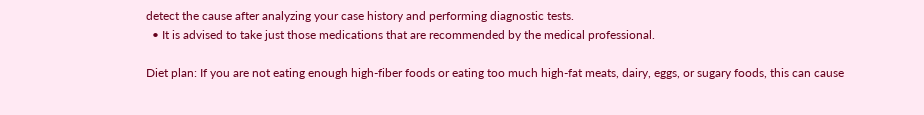detect the cause after analyzing your case history and performing diagnostic tests.
  • It is advised to take just those medications that are recommended by the medical professional.

Diet plan: If you are not eating enough high-fiber foods or eating too much high-fat meats, dairy, eggs, or sugary foods, this can cause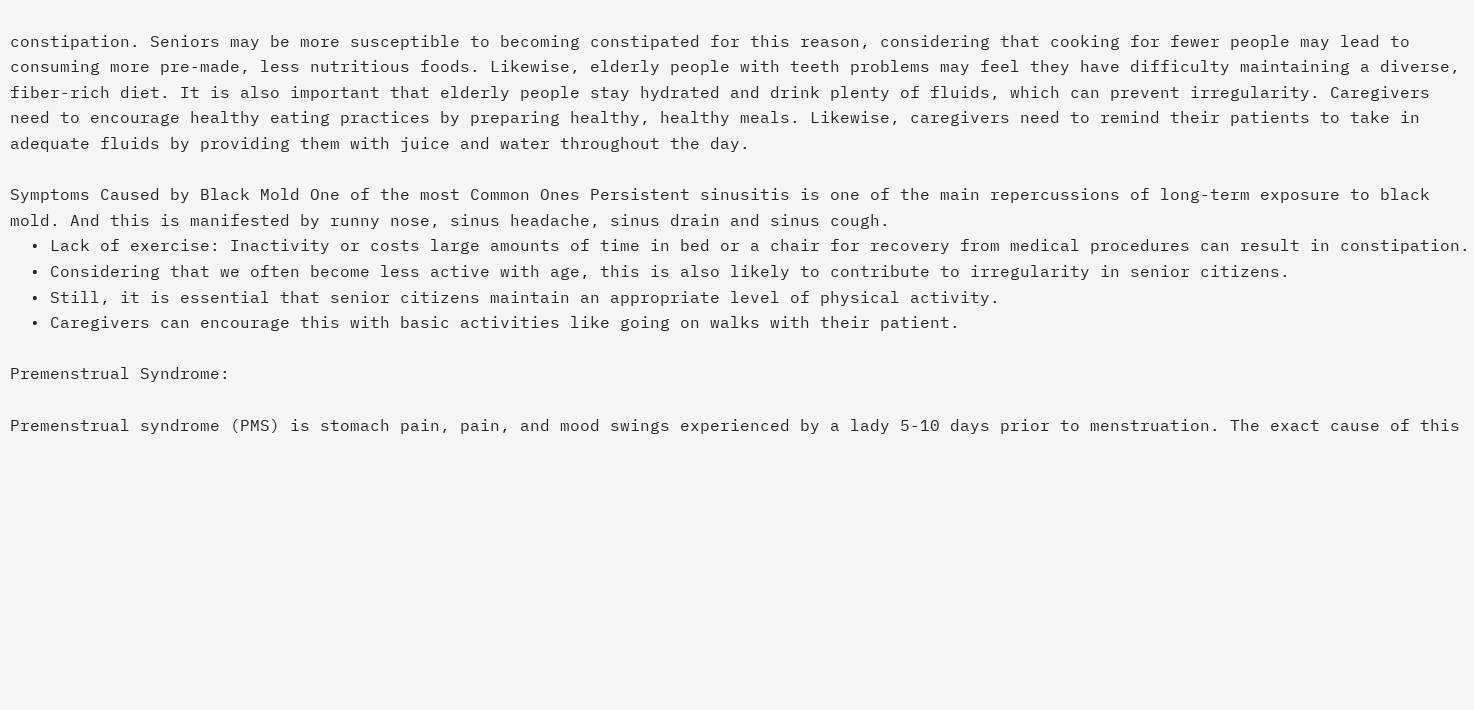constipation. Seniors may be more susceptible to becoming constipated for this reason, considering that cooking for fewer people may lead to consuming more pre-made, less nutritious foods. Likewise, elderly people with teeth problems may feel they have difficulty maintaining a diverse, fiber-rich diet. It is also important that elderly people stay hydrated and drink plenty of fluids, which can prevent irregularity. Caregivers need to encourage healthy eating practices by preparing healthy, healthy meals. Likewise, caregivers need to remind their patients to take in adequate fluids by providing them with juice and water throughout the day.

Symptoms Caused by Black Mold One of the most Common Ones Persistent sinusitis is one of the main repercussions of long-term exposure to black mold. And this is manifested by runny nose, sinus headache, sinus drain and sinus cough.
  • Lack of exercise: Inactivity or costs large amounts of time in bed or a chair for recovery from medical procedures can result in constipation.
  • Considering that we often become less active with age, this is also likely to contribute to irregularity in senior citizens.
  • Still, it is essential that senior citizens maintain an appropriate level of physical activity.
  • Caregivers can encourage this with basic activities like going on walks with their patient.

Premenstrual Syndrome:

Premenstrual syndrome (PMS) is stomach pain, pain, and mood swings experienced by a lady 5-10 days prior to menstruation. The exact cause of this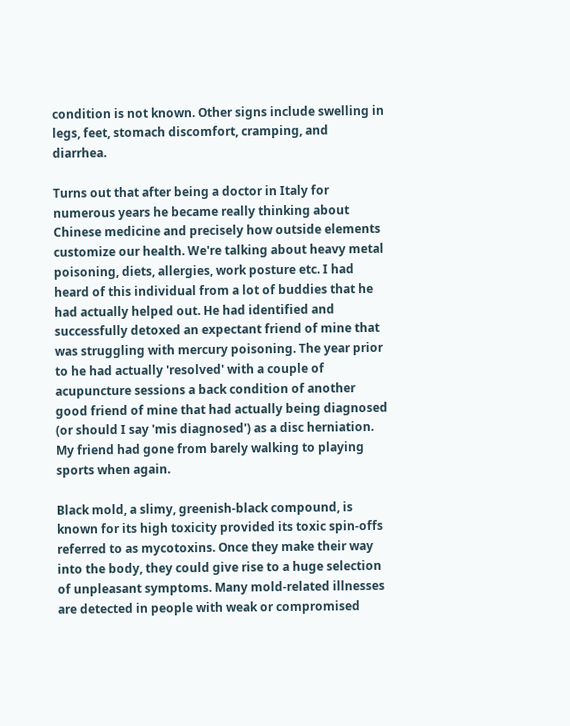condition is not known. Other signs include swelling in legs, feet, stomach discomfort, cramping, and diarrhea.

Turns out that after being a doctor in Italy for numerous years he became really thinking about Chinese medicine and precisely how outside elements customize our health. We're talking about heavy metal poisoning, diets, allergies, work posture etc. I had heard of this individual from a lot of buddies that he had actually helped out. He had identified and successfully detoxed an expectant friend of mine that was struggling with mercury poisoning. The year prior to he had actually 'resolved' with a couple of acupuncture sessions a back condition of another good friend of mine that had actually being diagnosed (or should I say 'mis diagnosed') as a disc herniation. My friend had gone from barely walking to playing sports when again.

Black mold, a slimy, greenish-black compound, is known for its high toxicity provided its toxic spin-offs referred to as mycotoxins. Once they make their way into the body, they could give rise to a huge selection of unpleasant symptoms. Many mold-related illnesses are detected in people with weak or compromised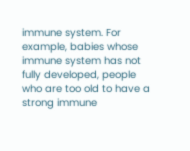immune system. For example, babies whose immune system has not fully developed, people who are too old to have a strong immune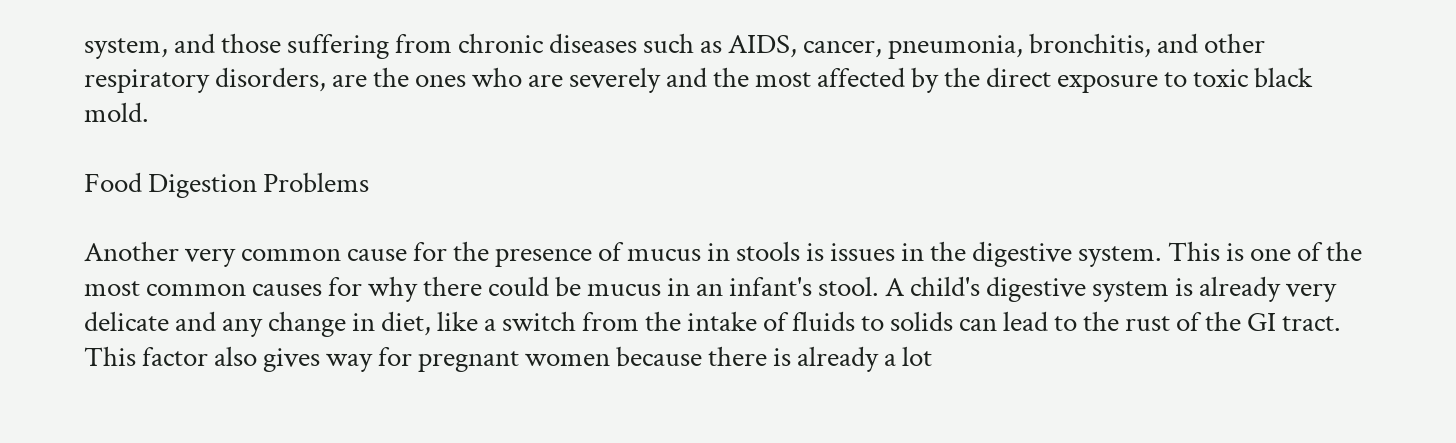system, and those suffering from chronic diseases such as AIDS, cancer, pneumonia, bronchitis, and other respiratory disorders, are the ones who are severely and the most affected by the direct exposure to toxic black mold.

Food Digestion Problems

Another very common cause for the presence of mucus in stools is issues in the digestive system. This is one of the most common causes for why there could be mucus in an infant's stool. A child's digestive system is already very delicate and any change in diet, like a switch from the intake of fluids to solids can lead to the rust of the GI tract. This factor also gives way for pregnant women because there is already a lot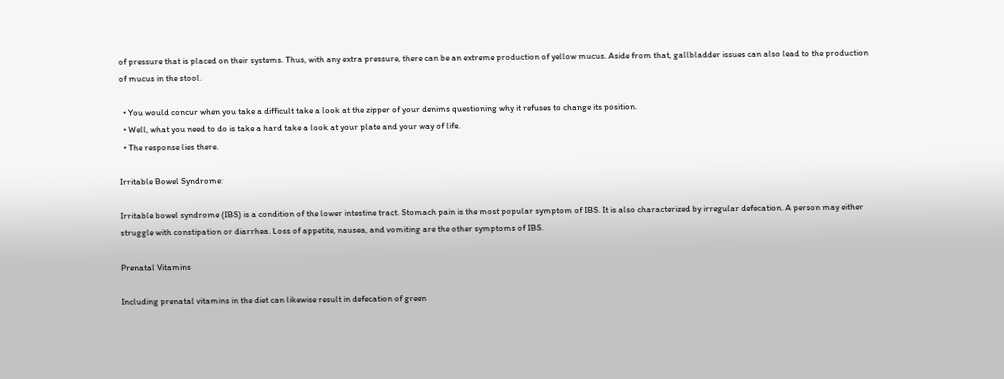of pressure that is placed on their systems. Thus, with any extra pressure, there can be an extreme production of yellow mucus. Aside from that, gallbladder issues can also lead to the production of mucus in the stool.

  • You would concur when you take a difficult take a look at the zipper of your denims questioning why it refuses to change its position.
  • Well, what you need to do is take a hard take a look at your plate and your way of life.
  • The response lies there.

Irritable Bowel Syndrome:

Irritable bowel syndrome (IBS) is a condition of the lower intestine tract. Stomach pain is the most popular symptom of IBS. It is also characterized by irregular defecation. A person may either struggle with constipation or diarrhea. Loss of appetite, nausea, and vomiting are the other symptoms of IBS.

Prenatal Vitamins

Including prenatal vitamins in the diet can likewise result in defecation of green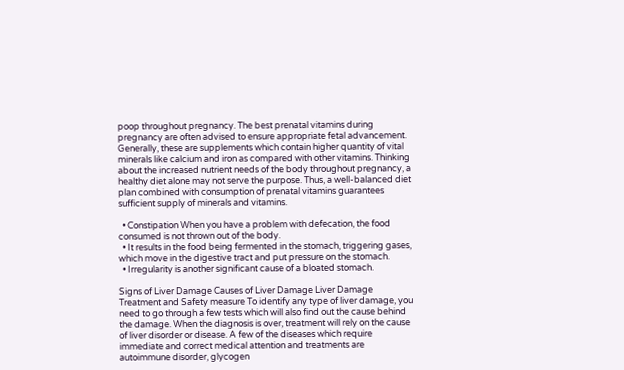poop throughout pregnancy. The best prenatal vitamins during pregnancy are often advised to ensure appropriate fetal advancement. Generally, these are supplements which contain higher quantity of vital minerals like calcium and iron as compared with other vitamins. Thinking about the increased nutrient needs of the body throughout pregnancy, a healthy diet alone may not serve the purpose. Thus, a well-balanced diet plan combined with consumption of prenatal vitamins guarantees sufficient supply of minerals and vitamins.

  • Constipation When you have a problem with defecation, the food consumed is not thrown out of the body.
  • It results in the food being fermented in the stomach, triggering gases, which move in the digestive tract and put pressure on the stomach.
  • Irregularity is another significant cause of a bloated stomach.

Signs of Liver Damage Causes of Liver Damage Liver Damage Treatment and Safety measure To identify any type of liver damage, you need to go through a few tests which will also find out the cause behind the damage. When the diagnosis is over, treatment will rely on the cause of liver disorder or disease. A few of the diseases which require immediate and correct medical attention and treatments are autoimmune disorder, glycogen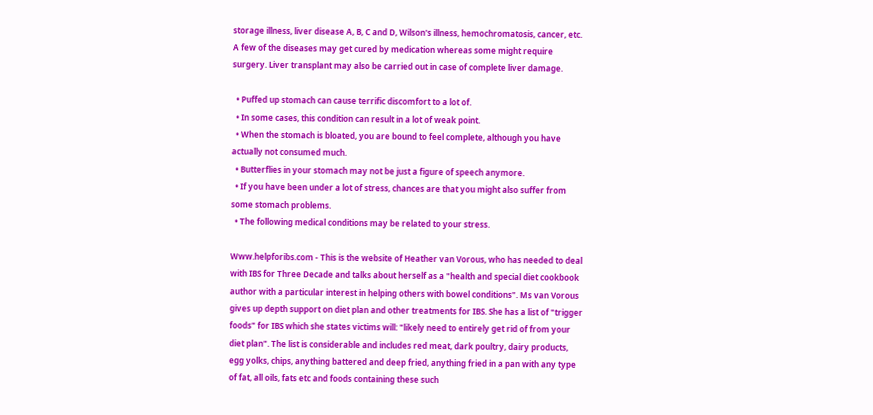storage illness, liver disease A, B, C and D, Wilson's illness, hemochromatosis, cancer, etc. A few of the diseases may get cured by medication whereas some might require surgery. Liver transplant may also be carried out in case of complete liver damage.

  • Puffed up stomach can cause terrific discomfort to a lot of.
  • In some cases, this condition can result in a lot of weak point.
  • When the stomach is bloated, you are bound to feel complete, although you have actually not consumed much.
  • Butterflies in your stomach may not be just a figure of speech anymore.
  • If you have been under a lot of stress, chances are that you might also suffer from some stomach problems.
  • The following medical conditions may be related to your stress.

Www.helpforibs.com - This is the website of Heather van Vorous, who has needed to deal with IBS for Three Decade and talks about herself as a "health and special diet cookbook author with a particular interest in helping others with bowel conditions". Ms van Vorous gives up depth support on diet plan and other treatments for IBS. She has a list of "trigger foods" for IBS which she states victims will: "likely need to entirely get rid of from your diet plan". The list is considerable and includes red meat, dark poultry, dairy products, egg yolks, chips, anything battered and deep fried, anything fried in a pan with any type of fat, all oils, fats etc and foods containing these such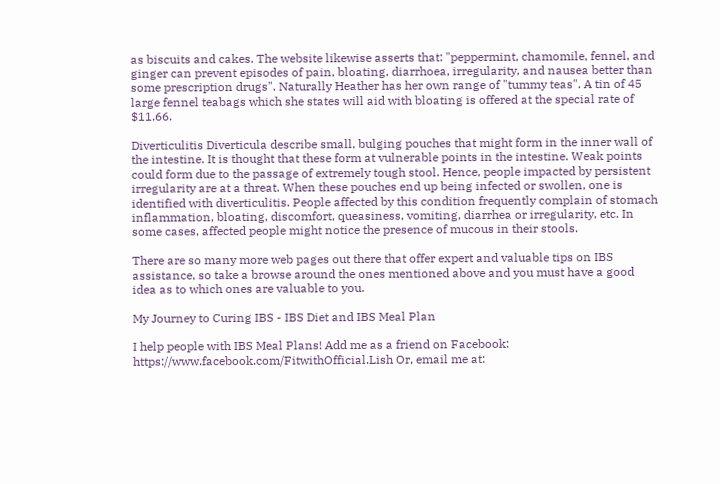as biscuits and cakes. The website likewise asserts that: "peppermint, chamomile, fennel, and ginger can prevent episodes of pain, bloating, diarrhoea, irregularity, and nausea better than some prescription drugs". Naturally Heather has her own range of "tummy teas". A tin of 45 large fennel teabags which she states will aid with bloating is offered at the special rate of $11.66.

Diverticulitis Diverticula describe small, bulging pouches that might form in the inner wall of the intestine. It is thought that these form at vulnerable points in the intestine. Weak points could form due to the passage of extremely tough stool. Hence, people impacted by persistent irregularity are at a threat. When these pouches end up being infected or swollen, one is identified with diverticulitis. People affected by this condition frequently complain of stomach inflammation, bloating, discomfort, queasiness, vomiting, diarrhea or irregularity, etc. In some cases, affected people might notice the presence of mucous in their stools.

There are so many more web pages out there that offer expert and valuable tips on IBS assistance, so take a browse around the ones mentioned above and you must have a good idea as to which ones are valuable to you.

My Journey to Curing IBS - IBS Diet and IBS Meal Plan

I help people with IBS Meal Plans! Add me as a friend on Facebook: https://www.facebook.com/FitwithOfficial.Lish Or, email me at: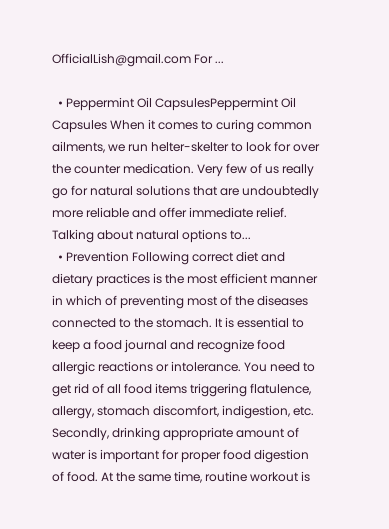OfficialLish@gmail.com For ...

  • Peppermint Oil CapsulesPeppermint Oil Capsules When it comes to curing common ailments, we run helter-skelter to look for over the counter medication. Very few of us really go for natural solutions that are undoubtedly more reliable and offer immediate relief. Talking about natural options to...
  • Prevention Following correct diet and dietary practices is the most efficient manner in which of preventing most of the diseases connected to the stomach. It is essential to keep a food journal and recognize food allergic reactions or intolerance. You need to get rid of all food items triggering flatulence, allergy, stomach discomfort, indigestion, etc. Secondly, drinking appropriate amount of water is important for proper food digestion of food. At the same time, routine workout is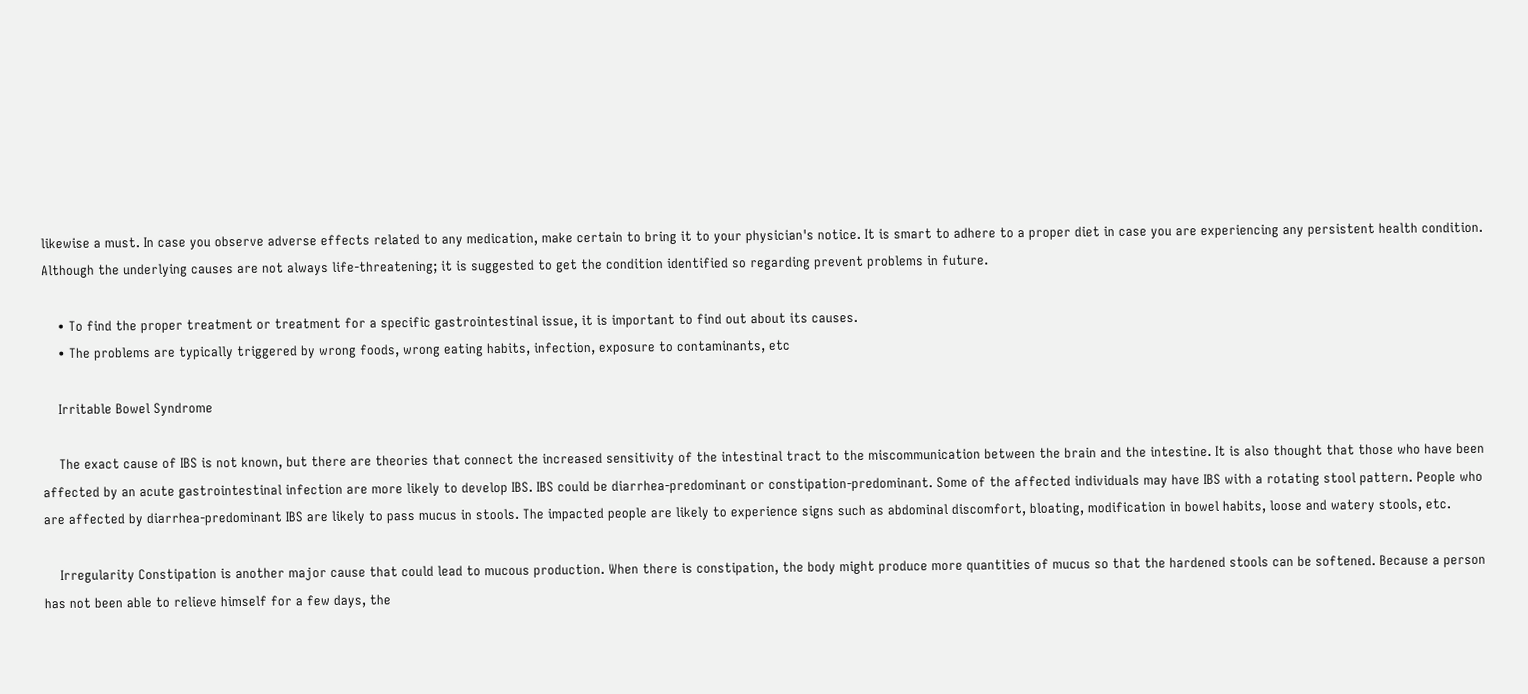likewise a must. In case you observe adverse effects related to any medication, make certain to bring it to your physician's notice. It is smart to adhere to a proper diet in case you are experiencing any persistent health condition. Although the underlying causes are not always life-threatening; it is suggested to get the condition identified so regarding prevent problems in future.

    • To find the proper treatment or treatment for a specific gastrointestinal issue, it is important to find out about its causes.
    • The problems are typically triggered by wrong foods, wrong eating habits, infection, exposure to contaminants, etc

    Irritable Bowel Syndrome

    The exact cause of IBS is not known, but there are theories that connect the increased sensitivity of the intestinal tract to the miscommunication between the brain and the intestine. It is also thought that those who have been affected by an acute gastrointestinal infection are more likely to develop IBS. IBS could be diarrhea-predominant or constipation-predominant. Some of the affected individuals may have IBS with a rotating stool pattern. People who are affected by diarrhea-predominant IBS are likely to pass mucus in stools. The impacted people are likely to experience signs such as abdominal discomfort, bloating, modification in bowel habits, loose and watery stools, etc.

    Irregularity Constipation is another major cause that could lead to mucous production. When there is constipation, the body might produce more quantities of mucus so that the hardened stools can be softened. Because a person has not been able to relieve himself for a few days, the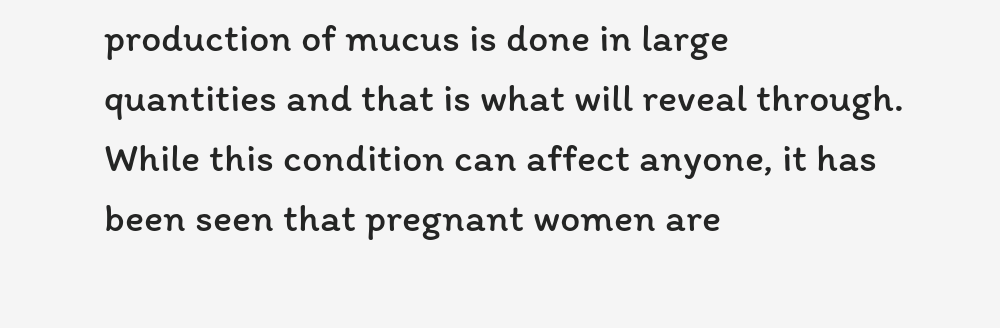production of mucus is done in large quantities and that is what will reveal through. While this condition can affect anyone, it has been seen that pregnant women are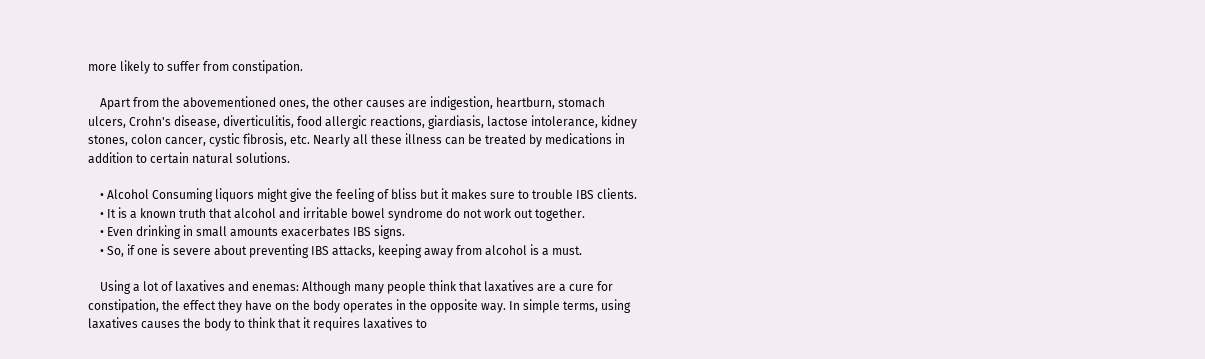more likely to suffer from constipation.

    Apart from the abovementioned ones, the other causes are indigestion, heartburn, stomach ulcers, Crohn's disease, diverticulitis, food allergic reactions, giardiasis, lactose intolerance, kidney stones, colon cancer, cystic fibrosis, etc. Nearly all these illness can be treated by medications in addition to certain natural solutions.

    • Alcohol Consuming liquors might give the feeling of bliss but it makes sure to trouble IBS clients.
    • It is a known truth that alcohol and irritable bowel syndrome do not work out together.
    • Even drinking in small amounts exacerbates IBS signs.
    • So, if one is severe about preventing IBS attacks, keeping away from alcohol is a must.

    Using a lot of laxatives and enemas: Although many people think that laxatives are a cure for constipation, the effect they have on the body operates in the opposite way. In simple terms, using laxatives causes the body to think that it requires laxatives to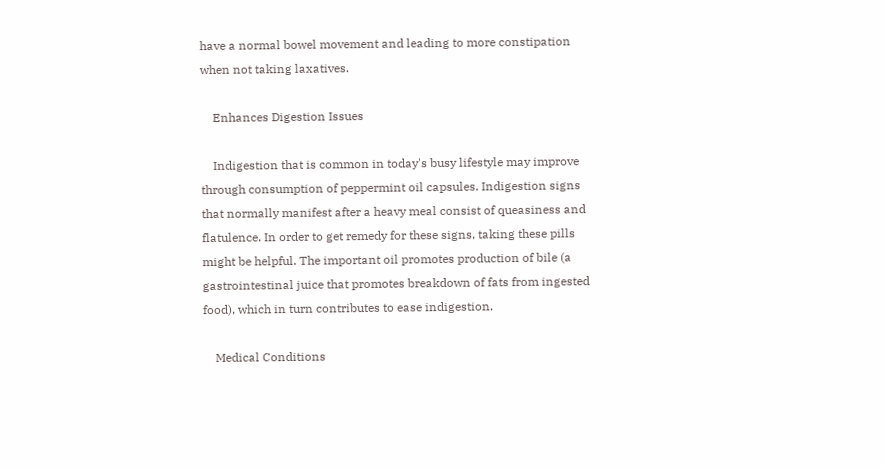have a normal bowel movement and leading to more constipation when not taking laxatives.

    Enhances Digestion Issues

    Indigestion that is common in today's busy lifestyle may improve through consumption of peppermint oil capsules. Indigestion signs that normally manifest after a heavy meal consist of queasiness and flatulence. In order to get remedy for these signs, taking these pills might be helpful. The important oil promotes production of bile (a gastrointestinal juice that promotes breakdown of fats from ingested food), which in turn contributes to ease indigestion.

    Medical Conditions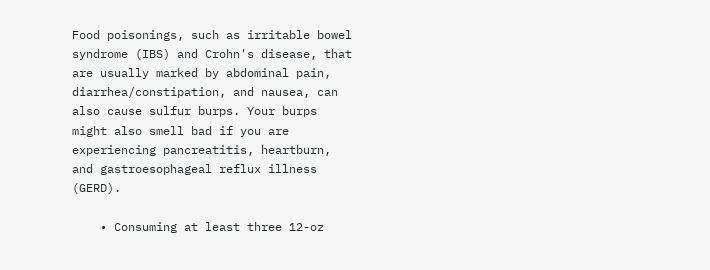Food poisonings, such as irritable bowel syndrome (IBS) and Crohn's disease, that are usually marked by abdominal pain, diarrhea/constipation, and nausea, can also cause sulfur burps. Your burps might also smell bad if you are experiencing pancreatitis, heartburn, and gastroesophageal reflux illness (GERD).

    • Consuming at least three 12-oz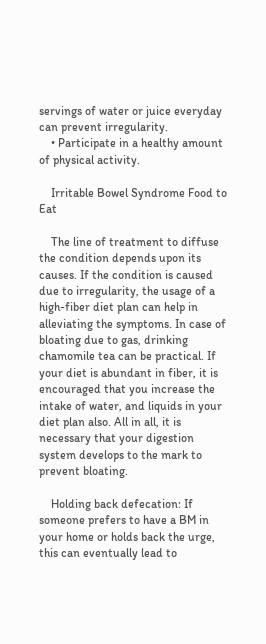servings of water or juice everyday can prevent irregularity.
    • Participate in a healthy amount of physical activity.

    Irritable Bowel Syndrome Food to Eat

    The line of treatment to diffuse the condition depends upon its causes. If the condition is caused due to irregularity, the usage of a high-fiber diet plan can help in alleviating the symptoms. In case of bloating due to gas, drinking chamomile tea can be practical. If your diet is abundant in fiber, it is encouraged that you increase the intake of water, and liquids in your diet plan also. All in all, it is necessary that your digestion system develops to the mark to prevent bloating.

    Holding back defecation: If someone prefers to have a BM in your home or holds back the urge, this can eventually lead to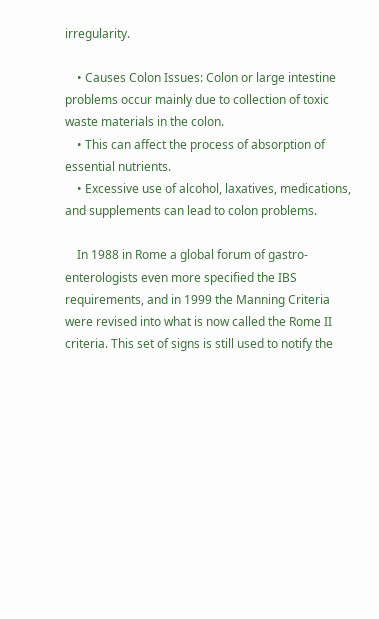irregularity.

    • Causes Colon Issues: Colon or large intestine problems occur mainly due to collection of toxic waste materials in the colon.
    • This can affect the process of absorption of essential nutrients.
    • Excessive use of alcohol, laxatives, medications, and supplements can lead to colon problems.

    In 1988 in Rome a global forum of gastro-enterologists even more specified the IBS requirements, and in 1999 the Manning Criteria were revised into what is now called the Rome II criteria. This set of signs is still used to notify the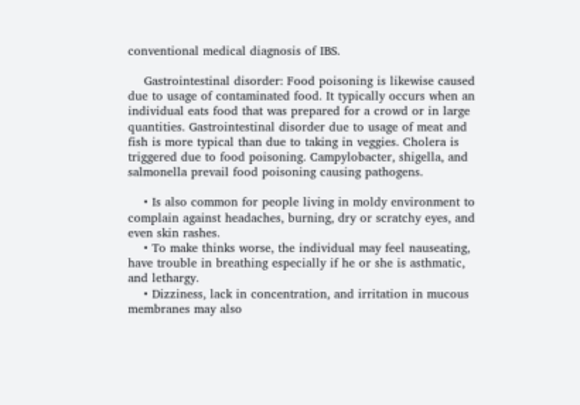conventional medical diagnosis of IBS.

    Gastrointestinal disorder: Food poisoning is likewise caused due to usage of contaminated food. It typically occurs when an individual eats food that was prepared for a crowd or in large quantities. Gastrointestinal disorder due to usage of meat and fish is more typical than due to taking in veggies. Cholera is triggered due to food poisoning. Campylobacter, shigella, and salmonella prevail food poisoning causing pathogens.

    • Is also common for people living in moldy environment to complain against headaches, burning, dry or scratchy eyes, and even skin rashes.
    • To make thinks worse, the individual may feel nauseating, have trouble in breathing especially if he or she is asthmatic, and lethargy.
    • Dizziness, lack in concentration, and irritation in mucous membranes may also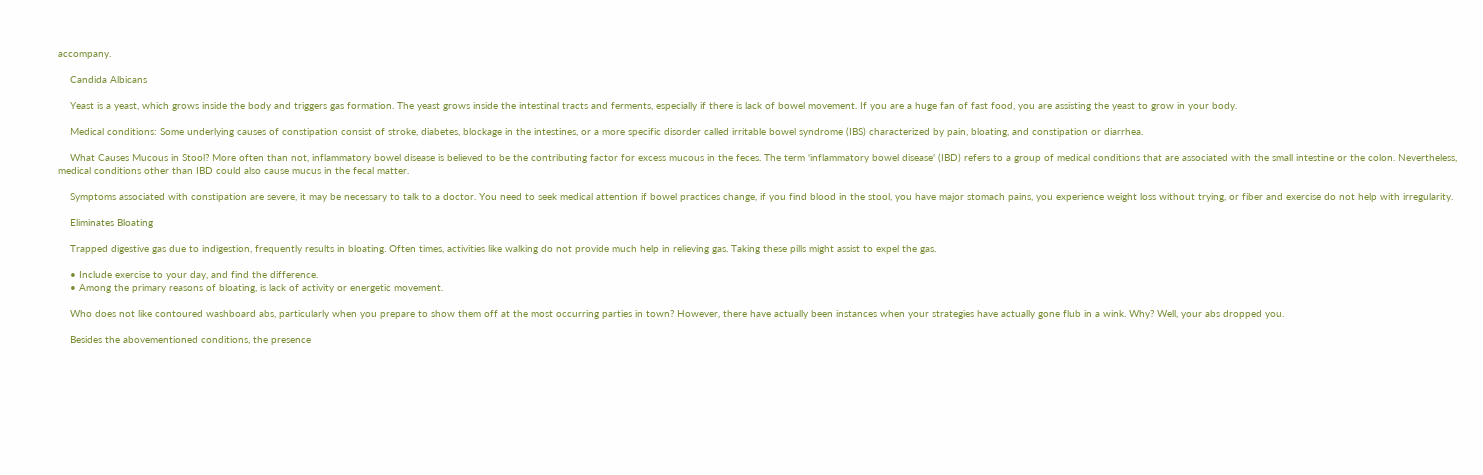accompany.

    Candida Albicans

    Yeast is a yeast, which grows inside the body and triggers gas formation. The yeast grows inside the intestinal tracts and ferments, especially if there is lack of bowel movement. If you are a huge fan of fast food, you are assisting the yeast to grow in your body.

    Medical conditions: Some underlying causes of constipation consist of stroke, diabetes, blockage in the intestines, or a more specific disorder called irritable bowel syndrome (IBS) characterized by pain, bloating, and constipation or diarrhea.

    What Causes Mucous in Stool? More often than not, inflammatory bowel disease is believed to be the contributing factor for excess mucous in the feces. The term 'inflammatory bowel disease' (IBD) refers to a group of medical conditions that are associated with the small intestine or the colon. Nevertheless, medical conditions other than IBD could also cause mucus in the fecal matter.

    Symptoms associated with constipation are severe, it may be necessary to talk to a doctor. You need to seek medical attention if bowel practices change, if you find blood in the stool, you have major stomach pains, you experience weight loss without trying, or fiber and exercise do not help with irregularity.

    Eliminates Bloating

    Trapped digestive gas due to indigestion, frequently results in bloating. Often times, activities like walking do not provide much help in relieving gas. Taking these pills might assist to expel the gas.

    • Include exercise to your day, and find the difference.
    • Among the primary reasons of bloating, is lack of activity or energetic movement.

    Who does not like contoured washboard abs, particularly when you prepare to show them off at the most occurring parties in town? However, there have actually been instances when your strategies have actually gone flub in a wink. Why? Well, your abs dropped you.

    Besides the abovementioned conditions, the presence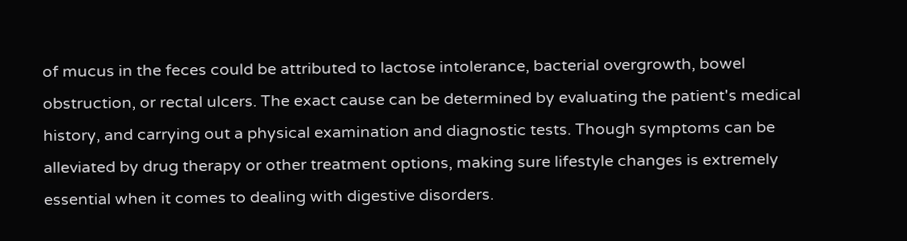of mucus in the feces could be attributed to lactose intolerance, bacterial overgrowth, bowel obstruction, or rectal ulcers. The exact cause can be determined by evaluating the patient's medical history, and carrying out a physical examination and diagnostic tests. Though symptoms can be alleviated by drug therapy or other treatment options, making sure lifestyle changes is extremely essential when it comes to dealing with digestive disorders.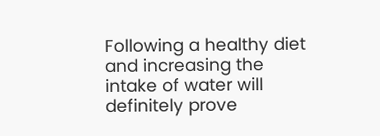Following a healthy diet and increasing the intake of water will definitely prove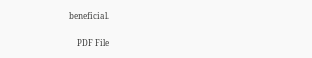beneficial.

    PDF File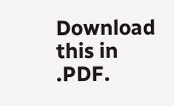Download this in .PDF.